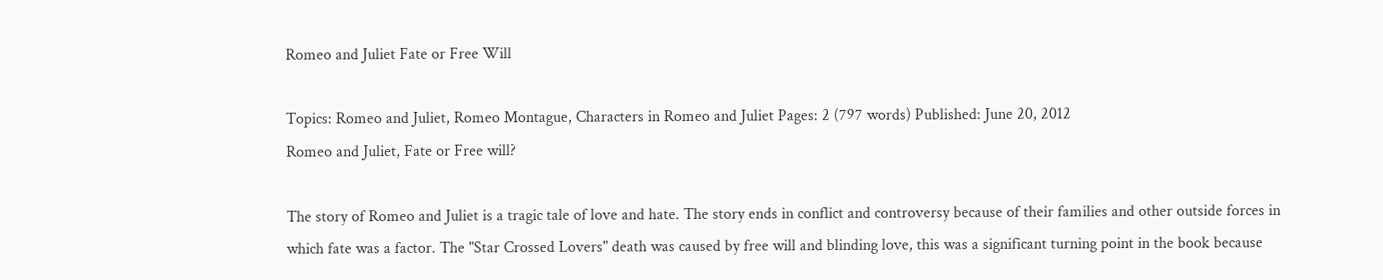Romeo and Juliet Fate or Free Will

Topics: Romeo and Juliet, Romeo Montague, Characters in Romeo and Juliet Pages: 2 (797 words) Published: June 20, 2012
Romeo and Juliet, Fate or Free will?

The story of Romeo and Juliet is a tragic tale of love and hate. The story ends in conflict and controversy because of their families and other outside forces in which fate was a factor. The "Star Crossed Lovers" death was caused by free will and blinding love, this was a significant turning point in the book because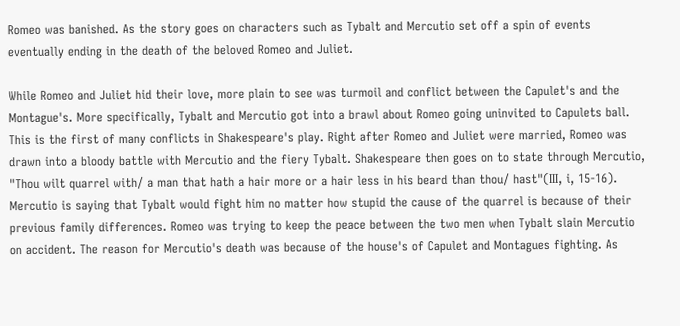Romeo was banished. As the story goes on characters such as Tybalt and Mercutio set off a spin of events eventually ending in the death of the beloved Romeo and Juliet.

While Romeo and Juliet hid their love, more plain to see was turmoil and conflict between the Capulet's and the Montague's. More specifically, Tybalt and Mercutio got into a brawl about Romeo going uninvited to Capulets ball. This is the first of many conflicts in Shakespeare's play. Right after Romeo and Juliet were married, Romeo was drawn into a bloody battle with Mercutio and the fiery Tybalt. Shakespeare then goes on to state through Mercutio, "Thou wilt quarrel with/ a man that hath a hair more or a hair less in his beard than thou/ hast"(III, i, 15-16). Mercutio is saying that Tybalt would fight him no matter how stupid the cause of the quarrel is because of their previous family differences. Romeo was trying to keep the peace between the two men when Tybalt slain Mercutio on accident. The reason for Mercutio's death was because of the house's of Capulet and Montagues fighting. As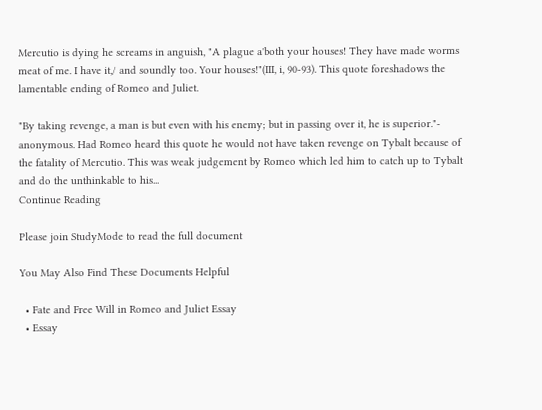Mercutio is dying he screams in anguish, "A plague a'both your houses! They have made worms meat of me. I have it,/ and soundly too. Your houses!"(III, i, 90-93). This quote foreshadows the lamentable ending of Romeo and Juliet.

"By taking revenge, a man is but even with his enemy; but in passing over it, he is superior."- anonymous. Had Romeo heard this quote he would not have taken revenge on Tybalt because of the fatality of Mercutio. This was weak judgement by Romeo which led him to catch up to Tybalt and do the unthinkable to his...
Continue Reading

Please join StudyMode to read the full document

You May Also Find These Documents Helpful

  • Fate and Free Will in Romeo and Juliet Essay
  • Essay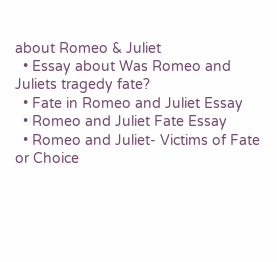about Romeo & Juliet
  • Essay about Was Romeo and Juliets tragedy fate?
  • Fate in Romeo and Juliet Essay
  • Romeo and Juliet Fate Essay
  • Romeo and Juliet- Victims of Fate or Choice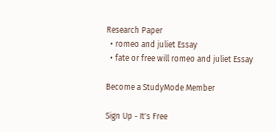Research Paper
  • romeo and juliet Essay
  • fate or free will romeo and juliet Essay

Become a StudyMode Member

Sign Up - It's Free